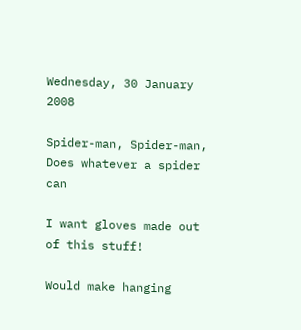Wednesday, 30 January 2008

Spider-man, Spider-man, Does whatever a spider can

I want gloves made out of this stuff!

Would make hanging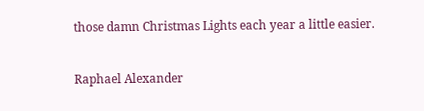those damn Christmas Lights each year a little easier.


Raphael Alexander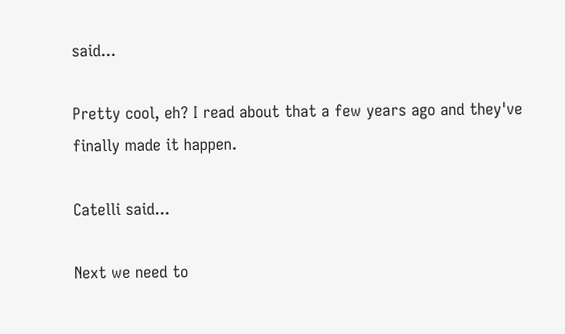said...

Pretty cool, eh? I read about that a few years ago and they've finally made it happen.

Catelli said...

Next we need to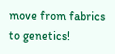move from fabrics to genetics!